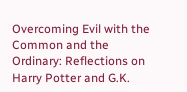Overcoming Evil with the Common and the Ordinary: Reflections on Harry Potter and G.K.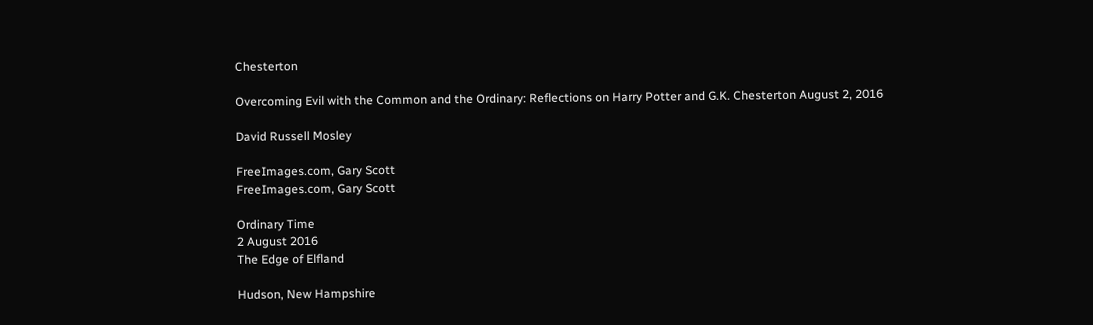Chesterton

Overcoming Evil with the Common and the Ordinary: Reflections on Harry Potter and G.K. Chesterton August 2, 2016

David Russell Mosley

FreeImages.com, Gary Scott
FreeImages.com, Gary Scott

Ordinary Time
2 August 2016
The Edge of Elfland

Hudson, New Hampshire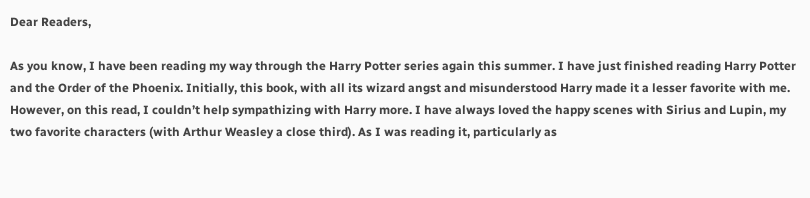Dear Readers,

As you know, I have been reading my way through the Harry Potter series again this summer. I have just finished reading Harry Potter and the Order of the Phoenix. Initially, this book, with all its wizard angst and misunderstood Harry made it a lesser favorite with me. However, on this read, I couldn’t help sympathizing with Harry more. I have always loved the happy scenes with Sirius and Lupin, my two favorite characters (with Arthur Weasley a close third). As I was reading it, particularly as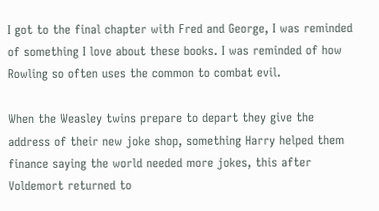I got to the final chapter with Fred and George, I was reminded of something I love about these books. I was reminded of how Rowling so often uses the common to combat evil.

When the Weasley twins prepare to depart they give the address of their new joke shop, something Harry helped them finance saying the world needed more jokes, this after Voldemort returned to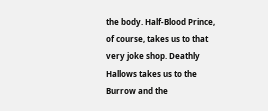the body. Half-Blood Prince, of course, takes us to that very joke shop. Deathly Hallows takes us to the Burrow and the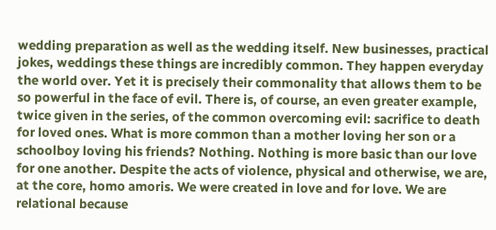wedding preparation as well as the wedding itself. New businesses, practical jokes, weddings these things are incredibly common. They happen everyday the world over. Yet it is precisely their commonality that allows them to be so powerful in the face of evil. There is, of course, an even greater example, twice given in the series, of the common overcoming evil: sacrifice to death for loved ones. What is more common than a mother loving her son or a schoolboy loving his friends? Nothing. Nothing is more basic than our love for one another. Despite the acts of violence, physical and otherwise, we are, at the core, homo amoris. We were created in love and for love. We are relational because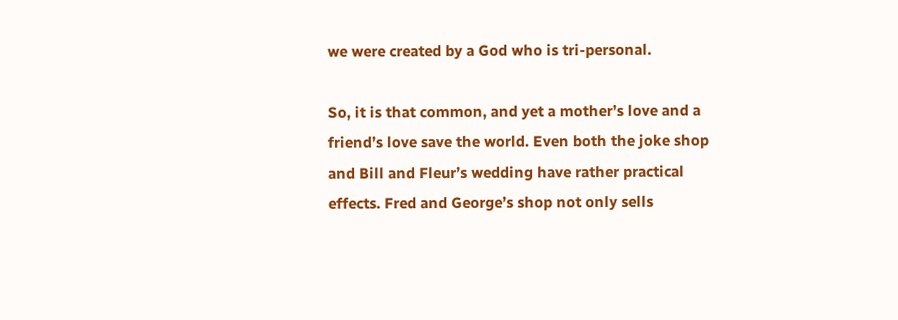we were created by a God who is tri-personal.

So, it is that common, and yet a mother’s love and a friend’s love save the world. Even both the joke shop and Bill and Fleur’s wedding have rather practical effects. Fred and George’s shop not only sells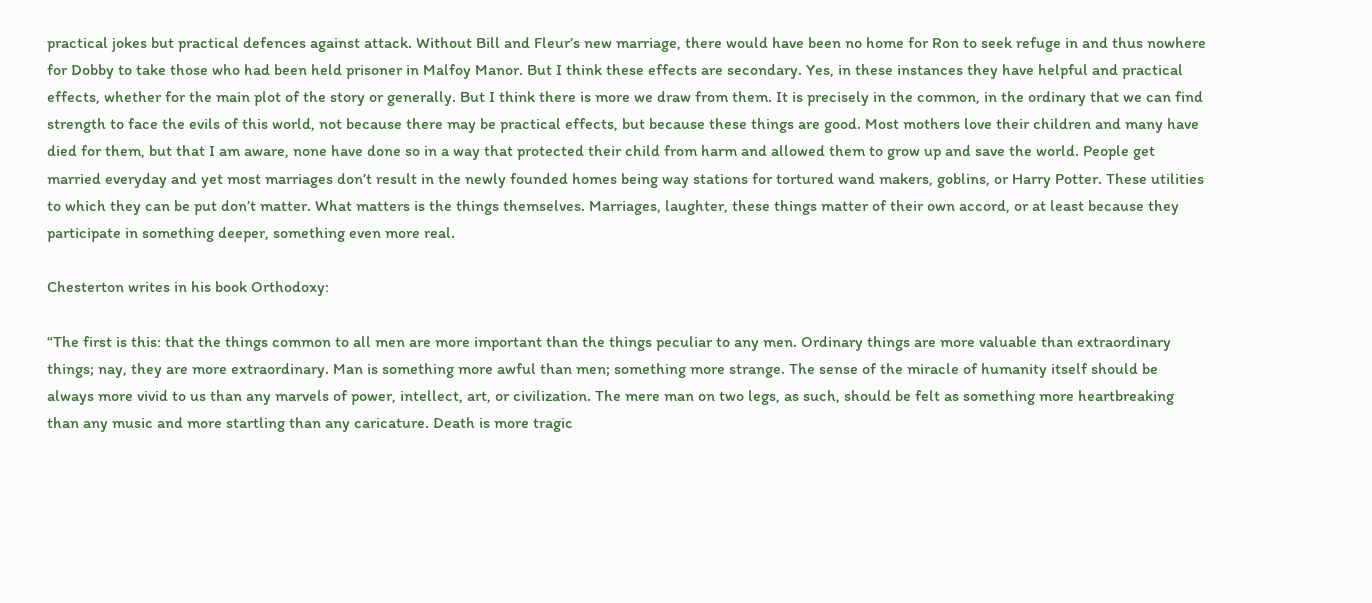practical jokes but practical defences against attack. Without Bill and Fleur’s new marriage, there would have been no home for Ron to seek refuge in and thus nowhere for Dobby to take those who had been held prisoner in Malfoy Manor. But I think these effects are secondary. Yes, in these instances they have helpful and practical effects, whether for the main plot of the story or generally. But I think there is more we draw from them. It is precisely in the common, in the ordinary that we can find strength to face the evils of this world, not because there may be practical effects, but because these things are good. Most mothers love their children and many have died for them, but that I am aware, none have done so in a way that protected their child from harm and allowed them to grow up and save the world. People get married everyday and yet most marriages don’t result in the newly founded homes being way stations for tortured wand makers, goblins, or Harry Potter. These utilities to which they can be put don’t matter. What matters is the things themselves. Marriages, laughter, these things matter of their own accord, or at least because they participate in something deeper, something even more real.

Chesterton writes in his book Orthodoxy:

“The first is this: that the things common to all men are more important than the things peculiar to any men. Ordinary things are more valuable than extraordinary things; nay, they are more extraordinary. Man is something more awful than men; something more strange. The sense of the miracle of humanity itself should be always more vivid to us than any marvels of power, intellect, art, or civilization. The mere man on two legs, as such, should be felt as something more heartbreaking than any music and more startling than any caricature. Death is more tragic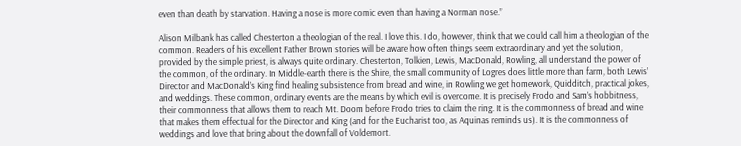even than death by starvation. Having a nose is more comic even than having a Norman nose.”

Alison Milbank has called Chesterton a theologian of the real. I love this. I do, however, think that we could call him a theologian of the common. Readers of his excellent Father Brown stories will be aware how often things seem extraordinary and yet the solution, provided by the simple priest, is always quite ordinary. Chesterton, Tolkien, Lewis, MacDonald, Rowling, all understand the power of the common, of the ordinary. In Middle-earth there is the Shire, the small community of Logres does little more than farm, both Lewis’ Director and MacDonald’s King find healing subsistence from bread and wine, in Rowling we get homework, Quidditch, practical jokes, and weddings. These common, ordinary events are the means by which evil is overcome. It is precisely Frodo and Sam’s hobbitness, their commonness that allows them to reach Mt. Doom before Frodo tries to claim the ring. It is the commonness of bread and wine that makes them effectual for the Director and King (and for the Eucharist too, as Aquinas reminds us). It is the commonness of weddings and love that bring about the downfall of Voldemort.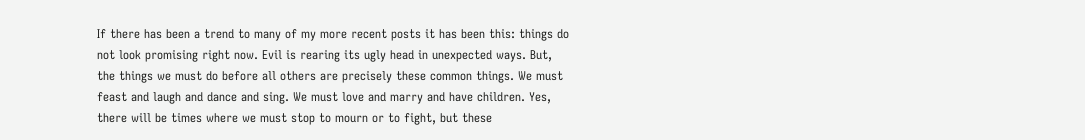If there has been a trend to many of my more recent posts it has been this: things do not look promising right now. Evil is rearing its ugly head in unexpected ways. But, the things we must do before all others are precisely these common things. We must feast and laugh and dance and sing. We must love and marry and have children. Yes, there will be times where we must stop to mourn or to fight, but these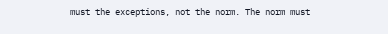must the exceptions, not the norm. The norm must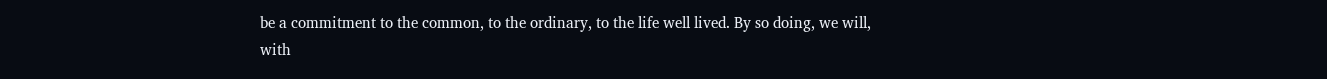be a commitment to the common, to the ordinary, to the life well lived. By so doing, we will, with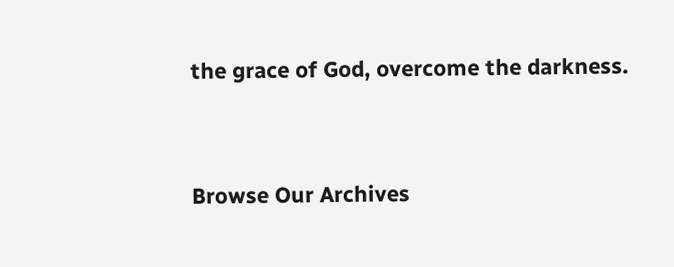the grace of God, overcome the darkness.


Browse Our Archives